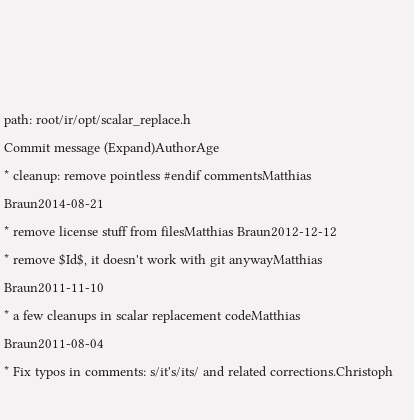path: root/ir/opt/scalar_replace.h
Commit message (Expand)AuthorAge
* cleanup: remove pointless #endif commentsMatthias Braun2014-08-21
* remove license stuff from filesMatthias Braun2012-12-12
* remove $Id$, it doesn't work with git anywayMatthias Braun2011-11-10
* a few cleanups in scalar replacement codeMatthias Braun2011-08-04
* Fix typos in comments: s/it's/its/ and related corrections.Christoph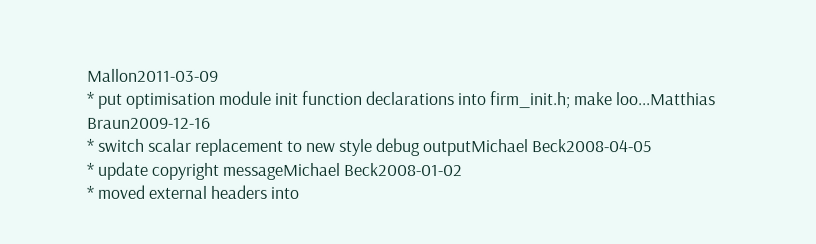Mallon2011-03-09
* put optimisation module init function declarations into firm_init.h; make loo...Matthias Braun2009-12-16
* switch scalar replacement to new style debug outputMichael Beck2008-04-05
* update copyright messageMichael Beck2008-01-02
* moved external headers into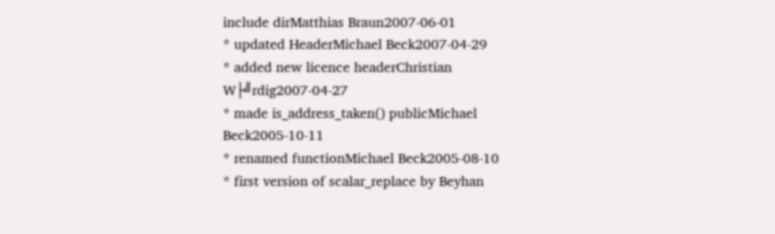include dirMatthias Braun2007-06-01
* updated HeaderMichael Beck2007-04-29
* added new licence headerChristian W├╝rdig2007-04-27
* made is_address_taken() publicMichael Beck2005-10-11
* renamed functionMichael Beck2005-08-10
* first version of scalar_replace by Beyhan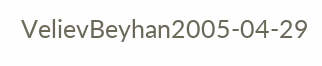VelievBeyhan2005-04-29